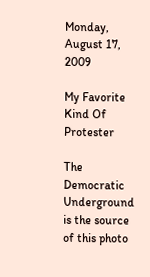Monday, August 17, 2009

My Favorite Kind Of Protester

The Democratic Underground is the source of this photo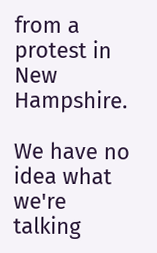from a protest in New Hampshire.

We have no idea what we're talking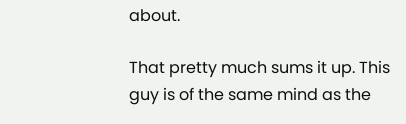about.

That pretty much sums it up. This guy is of the same mind as the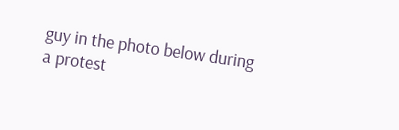guy in the photo below during a protest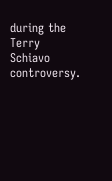during the Terry Schiavo controversy.